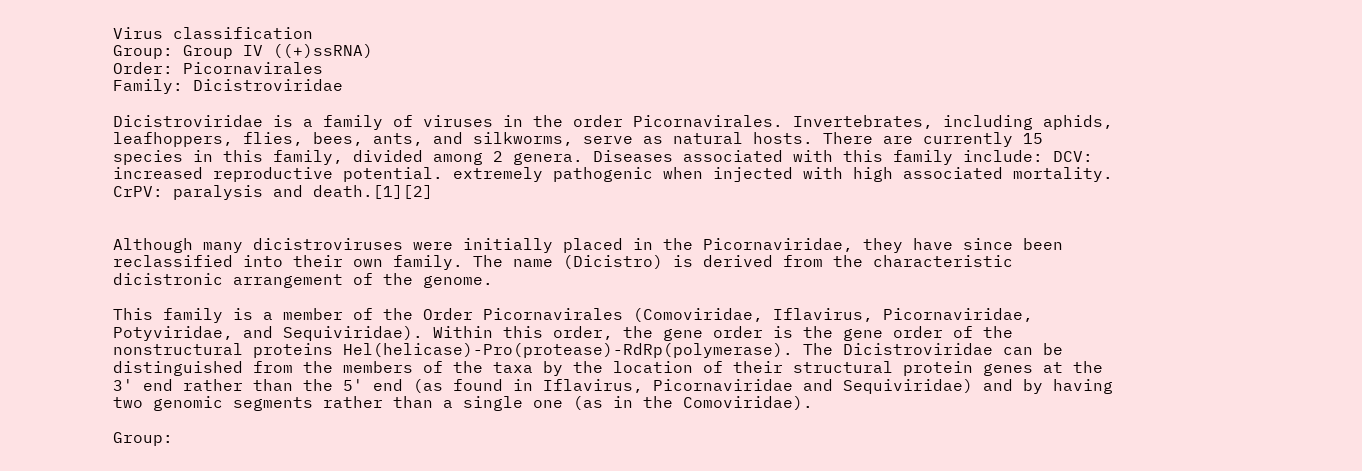Virus classification
Group: Group IV ((+)ssRNA)
Order: Picornavirales
Family: Dicistroviridae

Dicistroviridae is a family of viruses in the order Picornavirales. Invertebrates, including aphids, leafhoppers, flies, bees, ants, and silkworms, serve as natural hosts. There are currently 15 species in this family, divided among 2 genera. Diseases associated with this family include: DCV: increased reproductive potential. extremely pathogenic when injected with high associated mortality. CrPV: paralysis and death.[1][2]


Although many dicistroviruses were initially placed in the Picornaviridae, they have since been reclassified into their own family. The name (Dicistro) is derived from the characteristic dicistronic arrangement of the genome.

This family is a member of the Order Picornavirales (Comoviridae, Iflavirus, Picornaviridae, Potyviridae, and Sequiviridae). Within this order, the gene order is the gene order of the nonstructural proteins Hel(helicase)-Pro(protease)-RdRp(polymerase). The Dicistroviridae can be distinguished from the members of the taxa by the location of their structural protein genes at the 3' end rather than the 5' end (as found in Iflavirus, Picornaviridae and Sequiviridae) and by having two genomic segments rather than a single one (as in the Comoviridae).

Group: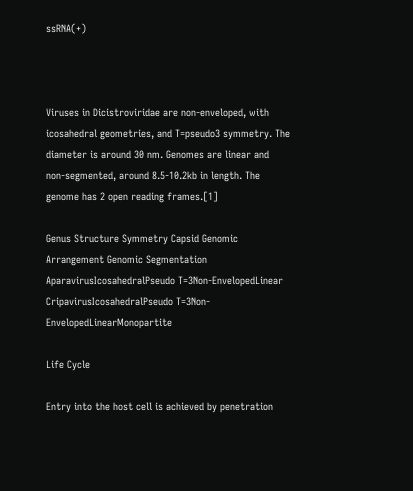ssRNA(+)



Viruses in Dicistroviridae are non-enveloped, with icosahedral geometries, and T=pseudo3 symmetry. The diameter is around 30 nm. Genomes are linear and non-segmented, around 8.5-10.2kb in length. The genome has 2 open reading frames.[1]

Genus Structure Symmetry Capsid Genomic Arrangement Genomic Segmentation
AparavirusIcosahedralPseudo T=3Non-EnvelopedLinear
CripavirusIcosahedralPseudo T=3Non-EnvelopedLinearMonopartite

Life Cycle

Entry into the host cell is achieved by penetration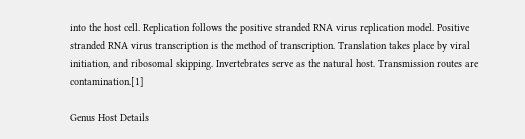into the host cell. Replication follows the positive stranded RNA virus replication model. Positive stranded RNA virus transcription is the method of transcription. Translation takes place by viral initiation, and ribosomal skipping. Invertebrates serve as the natural host. Transmission routes are contamination.[1]

Genus Host Details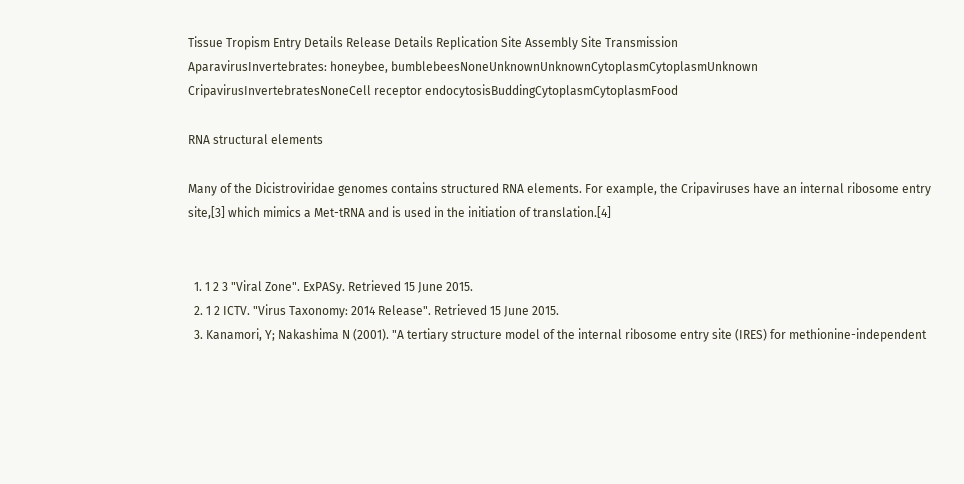Tissue Tropism Entry Details Release Details Replication Site Assembly Site Transmission
AparavirusInvertebrates: honeybee, bumblebeesNoneUnknownUnknownCytoplasmCytoplasmUnknown
CripavirusInvertebratesNoneCell receptor endocytosisBuddingCytoplasmCytoplasmFood

RNA structural elements

Many of the Dicistroviridae genomes contains structured RNA elements. For example, the Cripaviruses have an internal ribosome entry site,[3] which mimics a Met-tRNA and is used in the initiation of translation.[4]


  1. 1 2 3 "Viral Zone". ExPASy. Retrieved 15 June 2015.
  2. 1 2 ICTV. "Virus Taxonomy: 2014 Release". Retrieved 15 June 2015.
  3. Kanamori, Y; Nakashima N (2001). "A tertiary structure model of the internal ribosome entry site (IRES) for methionine-independent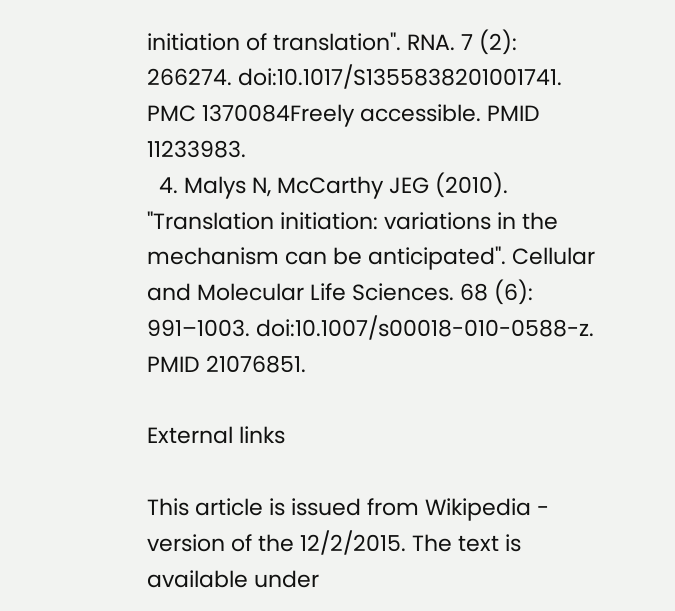initiation of translation". RNA. 7 (2): 266274. doi:10.1017/S1355838201001741. PMC 1370084Freely accessible. PMID 11233983.
  4. Malys N, McCarthy JEG (2010). "Translation initiation: variations in the mechanism can be anticipated". Cellular and Molecular Life Sciences. 68 (6): 991–1003. doi:10.1007/s00018-010-0588-z. PMID 21076851.

External links

This article is issued from Wikipedia - version of the 12/2/2015. The text is available under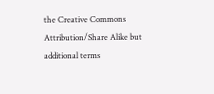the Creative Commons Attribution/Share Alike but additional terms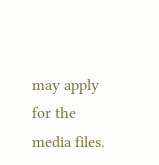may apply for the media files.